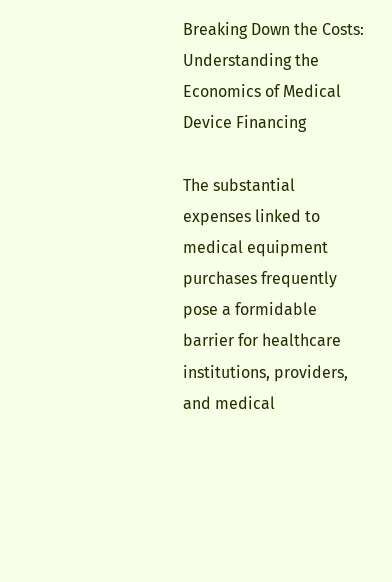Breaking Down the Costs: Understanding the Economics of Medical Device Financing

The substantial expenses linked to medical equipment purchases frequently pose a formidable barrier for healthcare institutions, providers, and medical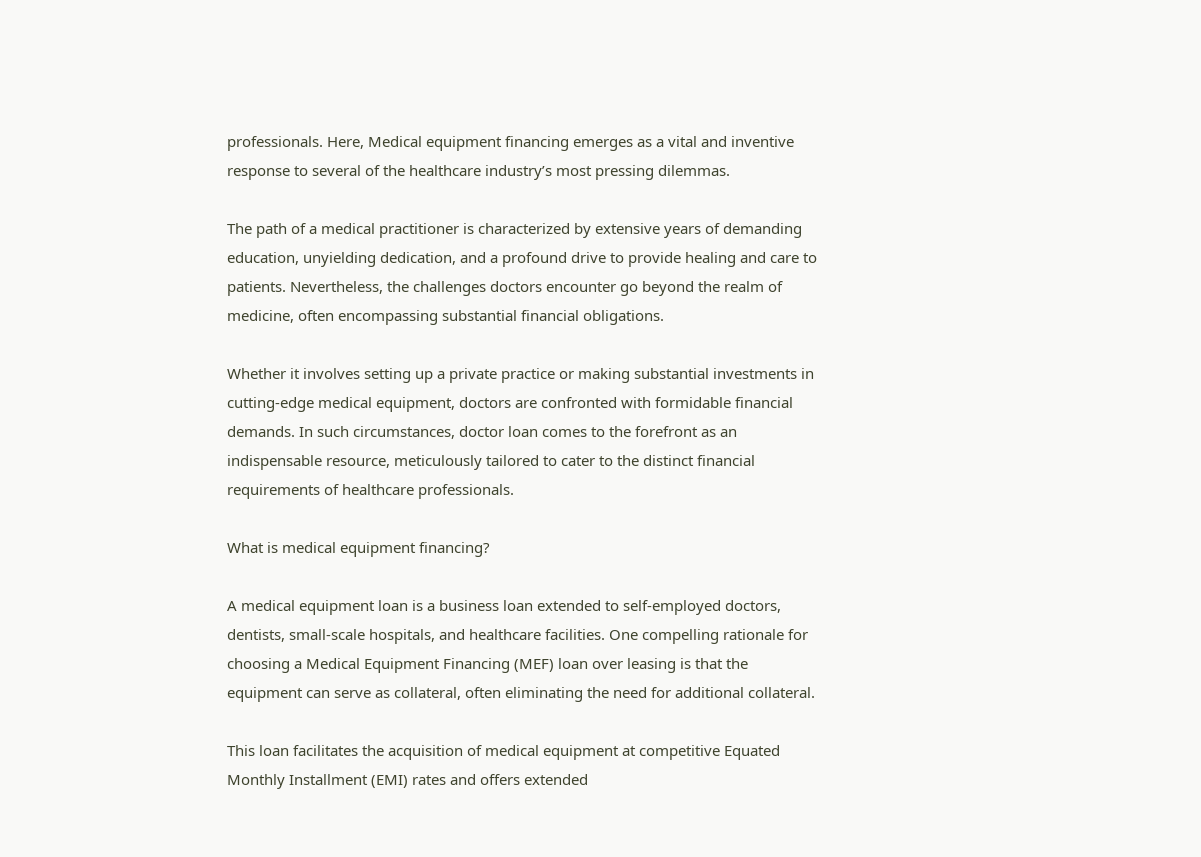professionals. Here, Medical equipment financing emerges as a vital and inventive response to several of the healthcare industry’s most pressing dilemmas.

The path of a medical practitioner is characterized by extensive years of demanding education, unyielding dedication, and a profound drive to provide healing and care to patients. Nevertheless, the challenges doctors encounter go beyond the realm of medicine, often encompassing substantial financial obligations.

Whether it involves setting up a private practice or making substantial investments in cutting-edge medical equipment, doctors are confronted with formidable financial demands. In such circumstances, doctor loan comes to the forefront as an indispensable resource, meticulously tailored to cater to the distinct financial requirements of healthcare professionals.

What is medical equipment financing?

A medical equipment loan is a business loan extended to self-employed doctors, dentists, small-scale hospitals, and healthcare facilities. One compelling rationale for choosing a Medical Equipment Financing (MEF) loan over leasing is that the equipment can serve as collateral, often eliminating the need for additional collateral.

This loan facilitates the acquisition of medical equipment at competitive Equated Monthly Installment (EMI) rates and offers extended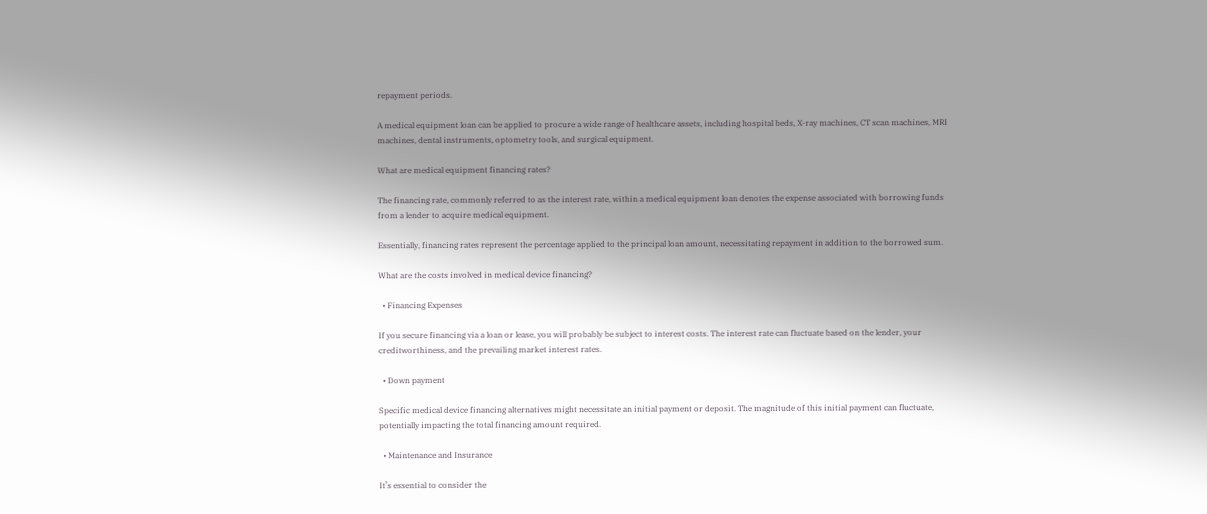repayment periods.

A medical equipment loan can be applied to procure a wide range of healthcare assets, including hospital beds, X-ray machines, CT scan machines, MRI machines, dental instruments, optometry tools, and surgical equipment.

What are medical equipment financing rates?

The financing rate, commonly referred to as the interest rate, within a medical equipment loan denotes the expense associated with borrowing funds from a lender to acquire medical equipment.

Essentially, financing rates represent the percentage applied to the principal loan amount, necessitating repayment in addition to the borrowed sum.

What are the costs involved in medical device financing?

  • Financing Expenses

If you secure financing via a loan or lease, you will probably be subject to interest costs. The interest rate can fluctuate based on the lender, your creditworthiness, and the prevailing market interest rates.

  • Down payment

Specific medical device financing alternatives might necessitate an initial payment or deposit. The magnitude of this initial payment can fluctuate, potentially impacting the total financing amount required.

  • Maintenance and Insurance

It’s essential to consider the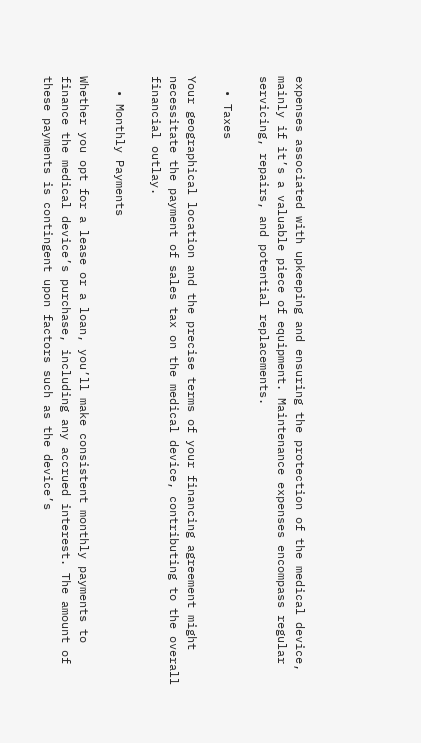expenses associated with upkeeping and ensuring the protection of the medical device, mainly if it’s a valuable piece of equipment. Maintenance expenses encompass regular servicing, repairs, and potential replacements.

  • Taxes

Your geographical location and the precise terms of your financing agreement might necessitate the payment of sales tax on the medical device, contributing to the overall financial outlay.

  • Monthly Payments

Whether you opt for a lease or a loan, you’ll make consistent monthly payments to finance the medical device’s purchase, including any accrued interest. The amount of these payments is contingent upon factors such as the device’s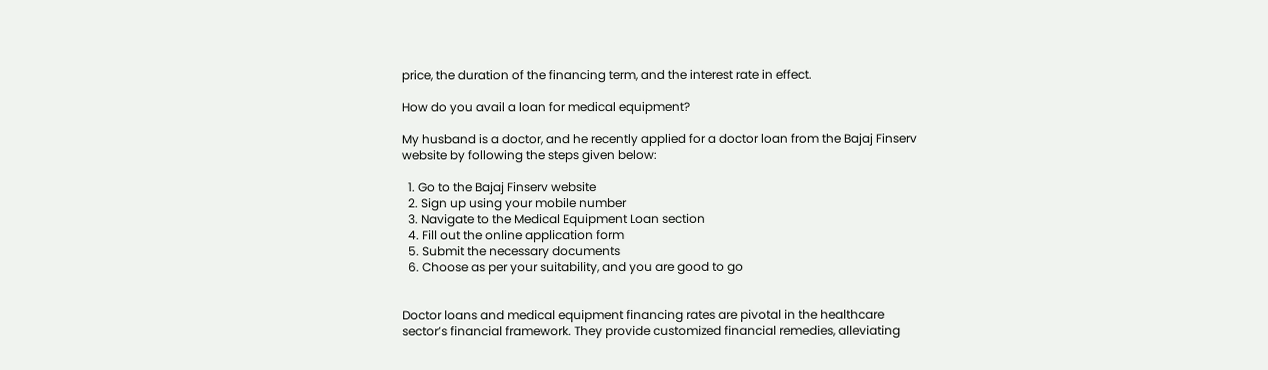price, the duration of the financing term, and the interest rate in effect.

How do you avail a loan for medical equipment?

My husband is a doctor, and he recently applied for a doctor loan from the Bajaj Finserv website by following the steps given below:

  1. Go to the Bajaj Finserv website
  2. Sign up using your mobile number
  3. Navigate to the Medical Equipment Loan section
  4. Fill out the online application form
  5. Submit the necessary documents
  6. Choose as per your suitability, and you are good to go


Doctor loans and medical equipment financing rates are pivotal in the healthcare sector’s financial framework. They provide customized financial remedies, alleviating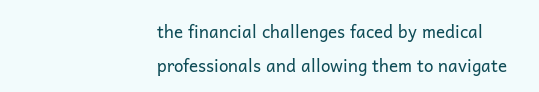the financial challenges faced by medical professionals and allowing them to navigate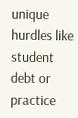unique hurdles like student debt or practice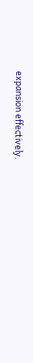expansion effectively.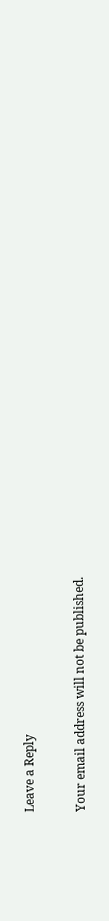Leave a Reply

Your email address will not be published.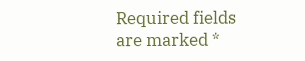Required fields are marked *